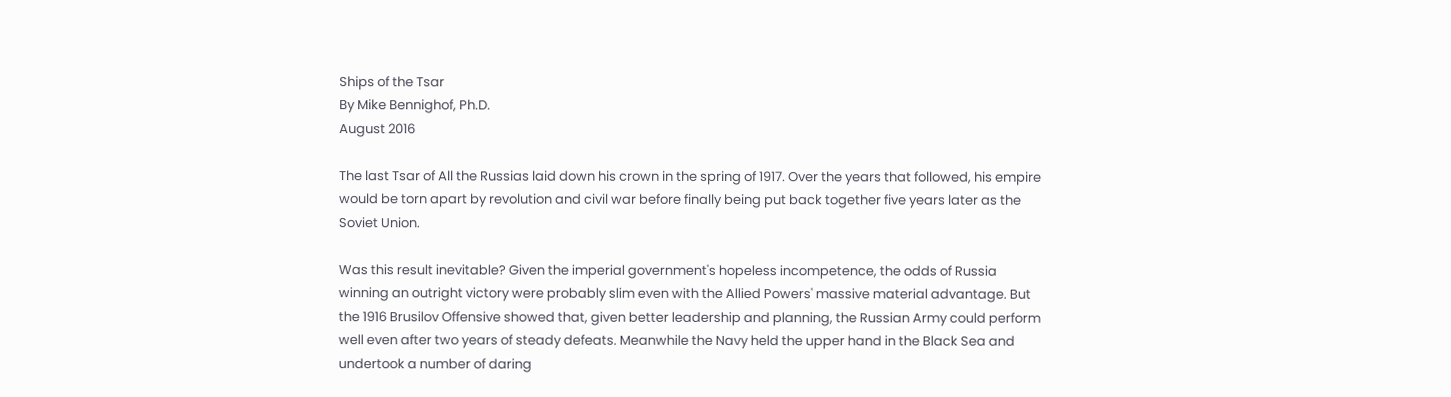Ships of the Tsar
By Mike Bennighof, Ph.D.
August 2016

The last Tsar of All the Russias laid down his crown in the spring of 1917. Over the years that followed, his empire would be torn apart by revolution and civil war before finally being put back together five years later as the Soviet Union.

Was this result inevitable? Given the imperial government's hopeless incompetence, the odds of Russia winning an outright victory were probably slim even with the Allied Powers' massive material advantage. But the 1916 Brusilov Offensive showed that, given better leadership and planning, the Russian Army could perform well even after two years of steady defeats. Meanwhile the Navy held the upper hand in the Black Sea and undertook a number of daring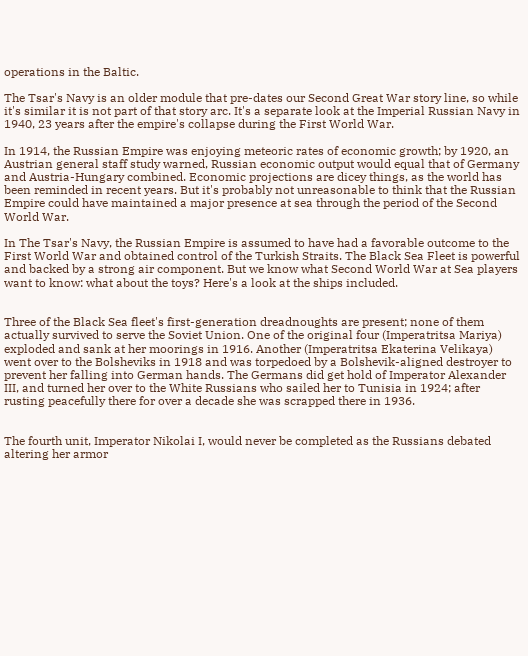operations in the Baltic.

The Tsar's Navy is an older module that pre-dates our Second Great War story line, so while it's similar it is not part of that story arc. It's a separate look at the Imperial Russian Navy in 1940, 23 years after the empire's collapse during the First World War.

In 1914, the Russian Empire was enjoying meteoric rates of economic growth; by 1920, an Austrian general staff study warned, Russian economic output would equal that of Germany and Austria-Hungary combined. Economic projections are dicey things, as the world has been reminded in recent years. But it's probably not unreasonable to think that the Russian Empire could have maintained a major presence at sea through the period of the Second World War.

In The Tsar's Navy, the Russian Empire is assumed to have had a favorable outcome to the First World War and obtained control of the Turkish Straits. The Black Sea Fleet is powerful and backed by a strong air component. But we know what Second World War at Sea players want to know: what about the toys? Here's a look at the ships included.


Three of the Black Sea fleet's first-generation dreadnoughts are present; none of them actually survived to serve the Soviet Union. One of the original four (Imperatritsa Mariya) exploded and sank at her moorings in 1916. Another (Imperatritsa Ekaterina Velikaya) went over to the Bolsheviks in 1918 and was torpedoed by a Bolshevik-aligned destroyer to prevent her falling into German hands. The Germans did get hold of Imperator Alexander III, and turned her over to the White Russians who sailed her to Tunisia in 1924; after rusting peacefully there for over a decade she was scrapped there in 1936.


The fourth unit, Imperator Nikolai I, would never be completed as the Russians debated altering her armor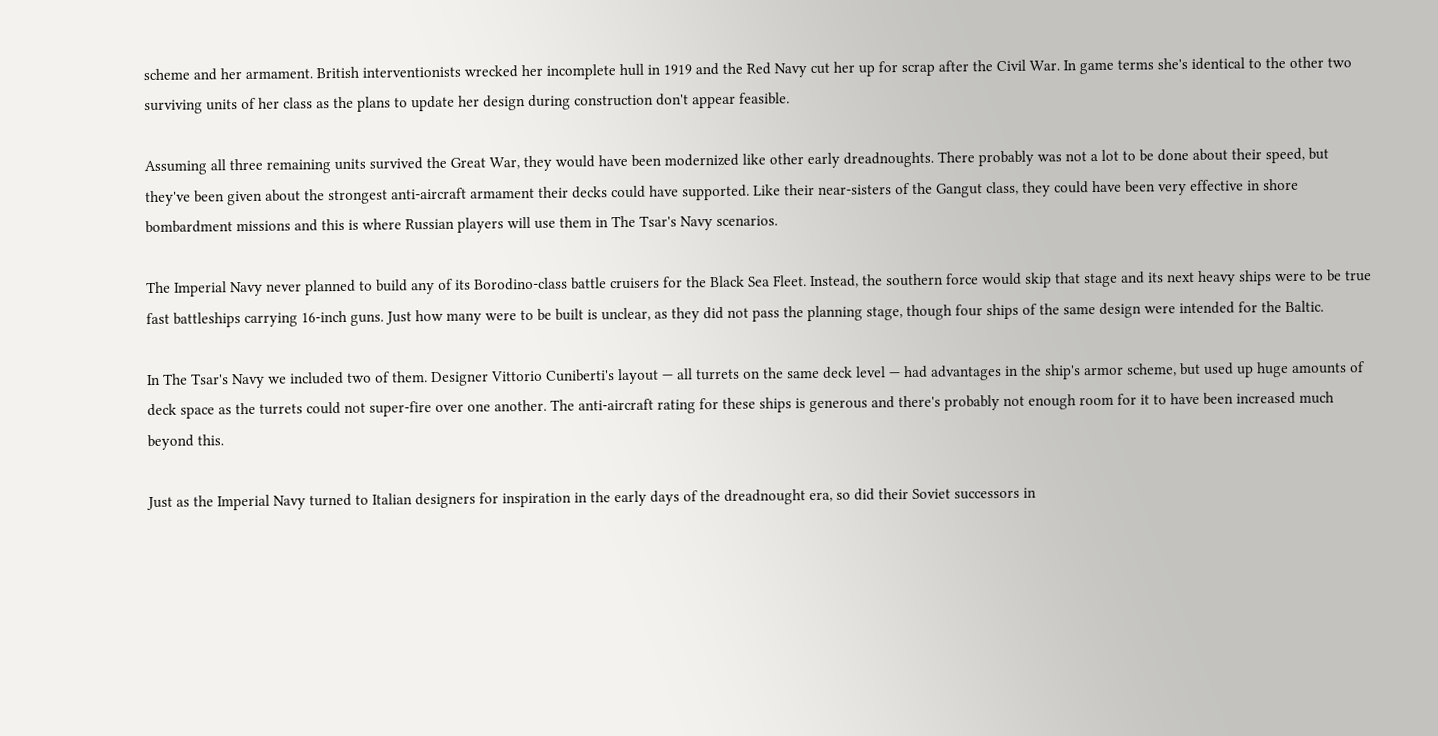scheme and her armament. British interventionists wrecked her incomplete hull in 1919 and the Red Navy cut her up for scrap after the Civil War. In game terms she's identical to the other two surviving units of her class as the plans to update her design during construction don't appear feasible.

Assuming all three remaining units survived the Great War, they would have been modernized like other early dreadnoughts. There probably was not a lot to be done about their speed, but they've been given about the strongest anti-aircraft armament their decks could have supported. Like their near-sisters of the Gangut class, they could have been very effective in shore bombardment missions and this is where Russian players will use them in The Tsar's Navy scenarios.

The Imperial Navy never planned to build any of its Borodino-class battle cruisers for the Black Sea Fleet. Instead, the southern force would skip that stage and its next heavy ships were to be true fast battleships carrying 16-inch guns. Just how many were to be built is unclear, as they did not pass the planning stage, though four ships of the same design were intended for the Baltic.

In The Tsar's Navy we included two of them. Designer Vittorio Cuniberti's layout — all turrets on the same deck level — had advantages in the ship's armor scheme, but used up huge amounts of deck space as the turrets could not super-fire over one another. The anti-aircraft rating for these ships is generous and there's probably not enough room for it to have been increased much beyond this.

Just as the Imperial Navy turned to Italian designers for inspiration in the early days of the dreadnought era, so did their Soviet successors in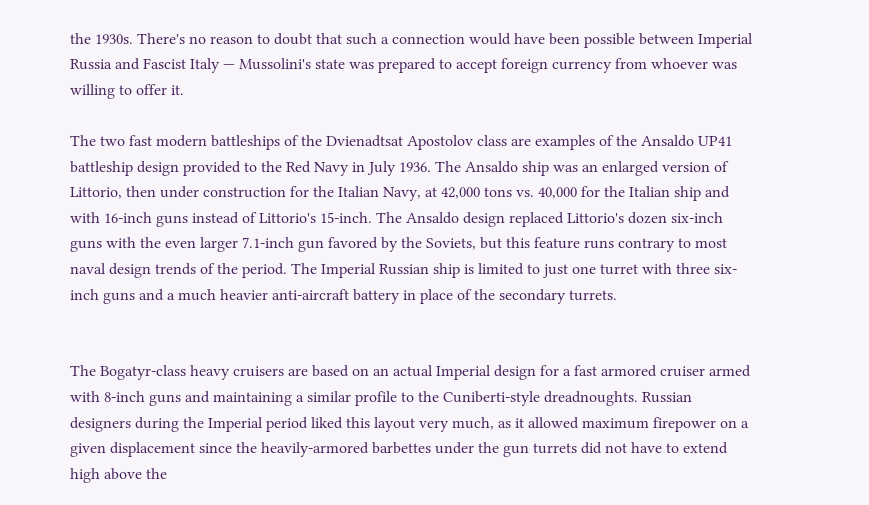the 1930s. There's no reason to doubt that such a connection would have been possible between Imperial Russia and Fascist Italy — Mussolini's state was prepared to accept foreign currency from whoever was willing to offer it.

The two fast modern battleships of the Dvienadtsat Apostolov class are examples of the Ansaldo UP41 battleship design provided to the Red Navy in July 1936. The Ansaldo ship was an enlarged version of Littorio, then under construction for the Italian Navy, at 42,000 tons vs. 40,000 for the Italian ship and with 16-inch guns instead of Littorio's 15-inch. The Ansaldo design replaced Littorio's dozen six-inch guns with the even larger 7.1-inch gun favored by the Soviets, but this feature runs contrary to most naval design trends of the period. The Imperial Russian ship is limited to just one turret with three six-inch guns and a much heavier anti-aircraft battery in place of the secondary turrets.


The Bogatyr-class heavy cruisers are based on an actual Imperial design for a fast armored cruiser armed with 8-inch guns and maintaining a similar profile to the Cuniberti-style dreadnoughts. Russian designers during the Imperial period liked this layout very much, as it allowed maximum firepower on a given displacement since the heavily-armored barbettes under the gun turrets did not have to extend high above the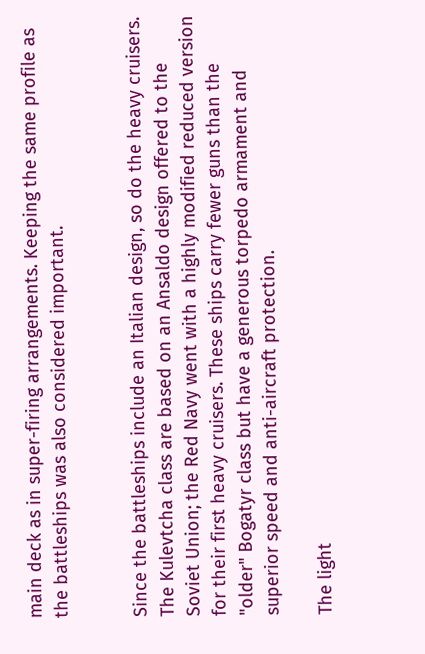main deck as in super-firing arrangements. Keeping the same profile as the battleships was also considered important.


Since the battleships include an Italian design, so do the heavy cruisers. The Kulevtcha class are based on an Ansaldo design offered to the Soviet Union; the Red Navy went with a highly modified reduced version for their first heavy cruisers. These ships carry fewer guns than the "older" Bogatyr class but have a generous torpedo armament and superior speed and anti-aircraft protection.

The light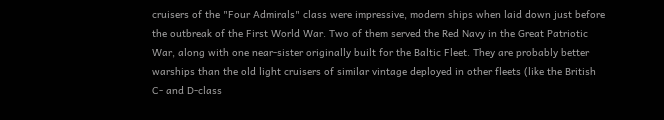cruisers of the "Four Admirals" class were impressive, modern ships when laid down just before the outbreak of the First World War. Two of them served the Red Navy in the Great Patriotic War, along with one near-sister originally built for the Baltic Fleet. They are probably better warships than the old light cruisers of similar vintage deployed in other fleets (like the British C- and D-class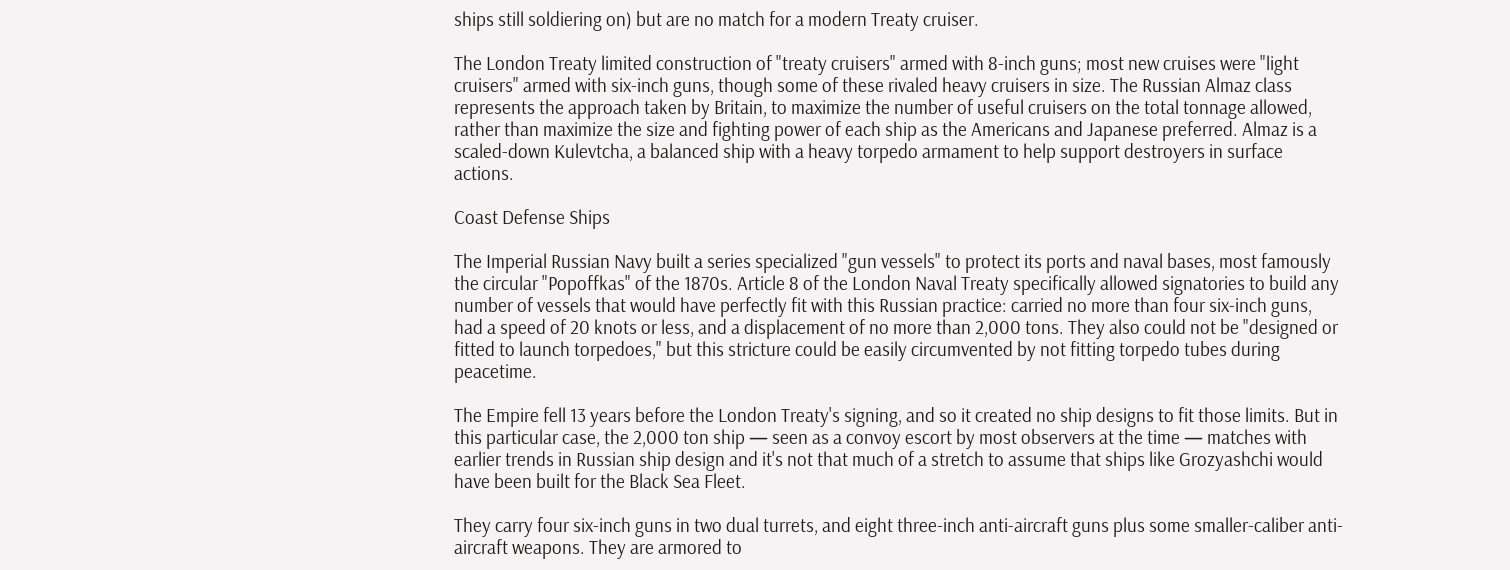ships still soldiering on) but are no match for a modern Treaty cruiser.

The London Treaty limited construction of "treaty cruisers" armed with 8-inch guns; most new cruises were "light cruisers" armed with six-inch guns, though some of these rivaled heavy cruisers in size. The Russian Almaz class represents the approach taken by Britain, to maximize the number of useful cruisers on the total tonnage allowed, rather than maximize the size and fighting power of each ship as the Americans and Japanese preferred. Almaz is a scaled-down Kulevtcha, a balanced ship with a heavy torpedo armament to help support destroyers in surface actions.

Coast Defense Ships

The Imperial Russian Navy built a series specialized "gun vessels" to protect its ports and naval bases, most famously the circular "Popoffkas" of the 1870s. Article 8 of the London Naval Treaty specifically allowed signatories to build any number of vessels that would have perfectly fit with this Russian practice: carried no more than four six-inch guns, had a speed of 20 knots or less, and a displacement of no more than 2,000 tons. They also could not be "designed or fitted to launch torpedoes," but this stricture could be easily circumvented by not fitting torpedo tubes during peacetime.

The Empire fell 13 years before the London Treaty's signing, and so it created no ship designs to fit those limits. But in this particular case, the 2,000 ton ship — seen as a convoy escort by most observers at the time — matches with earlier trends in Russian ship design and it's not that much of a stretch to assume that ships like Grozyashchi would have been built for the Black Sea Fleet.

They carry four six-inch guns in two dual turrets, and eight three-inch anti-aircraft guns plus some smaller-caliber anti-aircraft weapons. They are armored to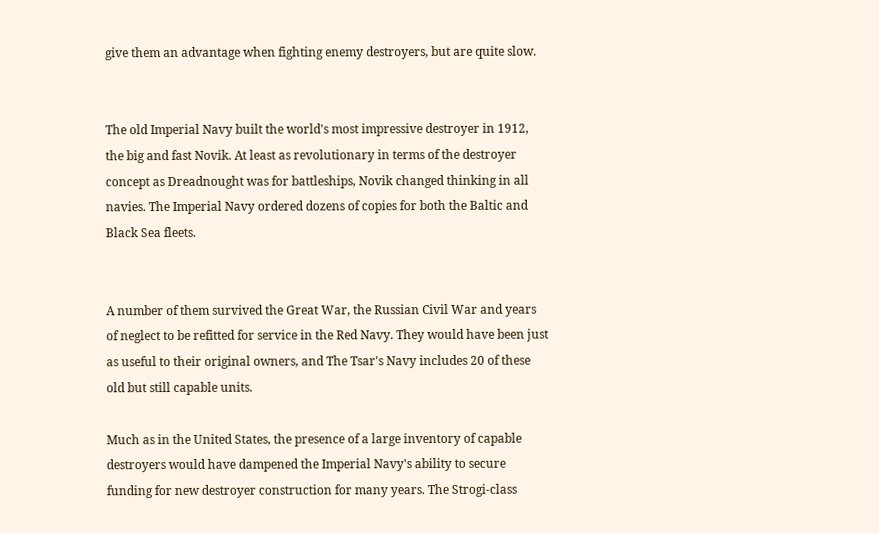give them an advantage when fighting enemy destroyers, but are quite slow.


The old Imperial Navy built the world's most impressive destroyer in 1912, the big and fast Novik. At least as revolutionary in terms of the destroyer concept as Dreadnought was for battleships, Novik changed thinking in all navies. The Imperial Navy ordered dozens of copies for both the Baltic and Black Sea fleets.


A number of them survived the Great War, the Russian Civil War and years of neglect to be refitted for service in the Red Navy. They would have been just as useful to their original owners, and The Tsar's Navy includes 20 of these old but still capable units.

Much as in the United States, the presence of a large inventory of capable destroyers would have dampened the Imperial Navy's ability to secure funding for new destroyer construction for many years. The Strogi-class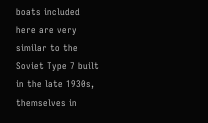boats included here are very similar to the Soviet Type 7 built in the late 1930s, themselves in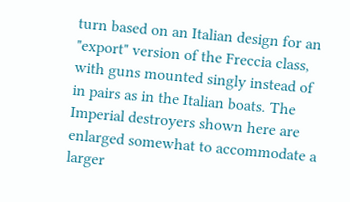turn based on an Italian design for an "export" version of the Freccia class, with guns mounted singly instead of in pairs as in the Italian boats. The Imperial destroyers shown here are enlarged somewhat to accommodate a larger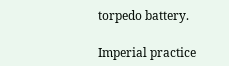torpedo battery.

Imperial practice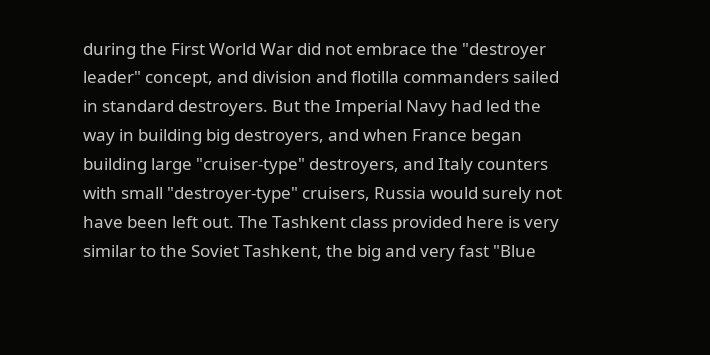during the First World War did not embrace the "destroyer leader" concept, and division and flotilla commanders sailed in standard destroyers. But the Imperial Navy had led the way in building big destroyers, and when France began building large "cruiser-type" destroyers, and Italy counters with small "destroyer-type" cruisers, Russia would surely not have been left out. The Tashkent class provided here is very similar to the Soviet Tashkent, the big and very fast "Blue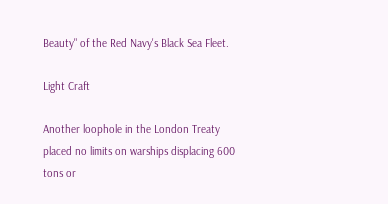Beauty" of the Red Navy's Black Sea Fleet.

Light Craft

Another loophole in the London Treaty placed no limits on warships displacing 600 tons or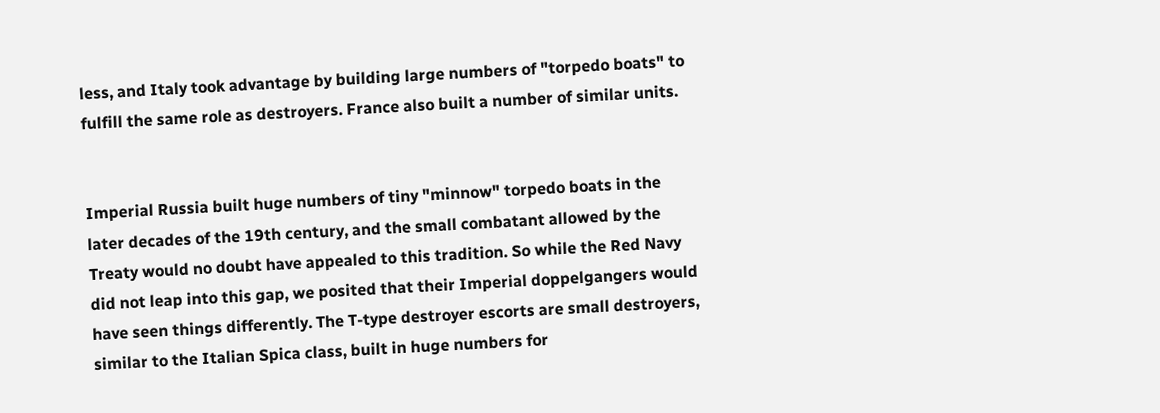less, and Italy took advantage by building large numbers of "torpedo boats" to fulfill the same role as destroyers. France also built a number of similar units.


Imperial Russia built huge numbers of tiny "minnow" torpedo boats in the later decades of the 19th century, and the small combatant allowed by the Treaty would no doubt have appealed to this tradition. So while the Red Navy did not leap into this gap, we posited that their Imperial doppelgangers would have seen things differently. The T-type destroyer escorts are small destroyers, similar to the Italian Spica class, built in huge numbers for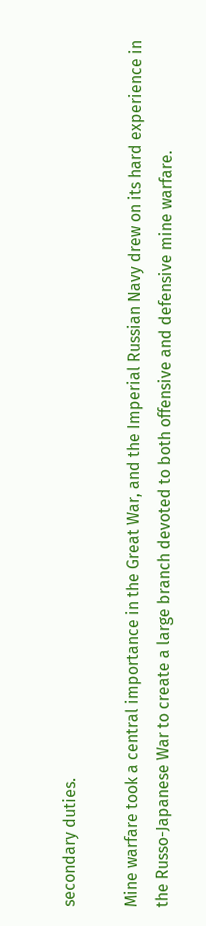secondary duties.

Mine warfare took a central importance in the Great War, and the Imperial Russian Navy drew on its hard experience in the Russo-Japanese War to create a large branch devoted to both offensive and defensive mine warfare.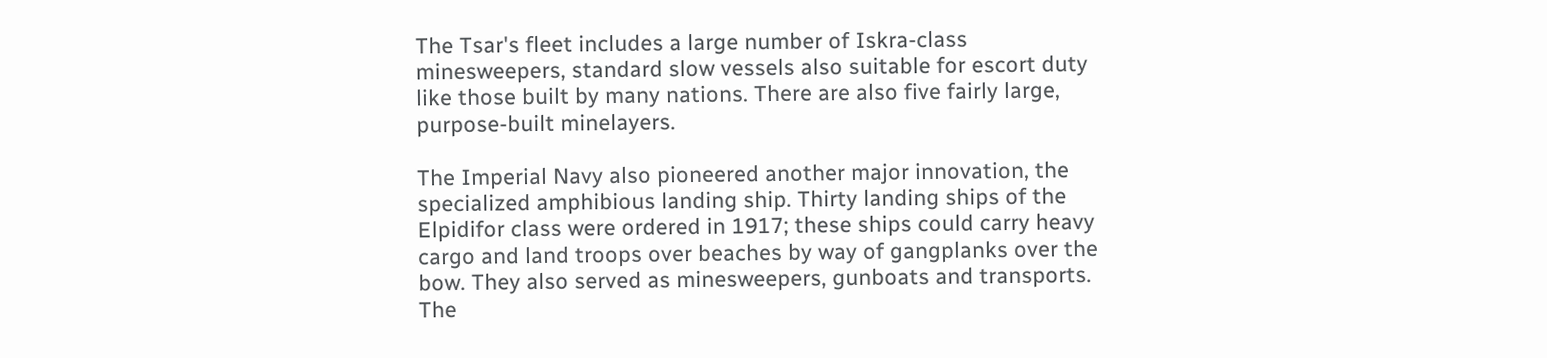The Tsar's fleet includes a large number of Iskra-class minesweepers, standard slow vessels also suitable for escort duty like those built by many nations. There are also five fairly large, purpose-built minelayers.

The Imperial Navy also pioneered another major innovation, the specialized amphibious landing ship. Thirty landing ships of the Elpidifor class were ordered in 1917; these ships could carry heavy cargo and land troops over beaches by way of gangplanks over the bow. They also served as minesweepers, gunboats and transports. The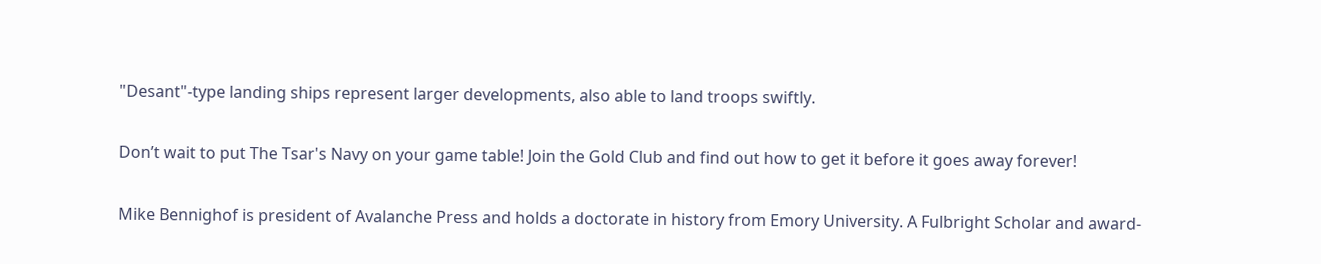"Desant"-type landing ships represent larger developments, also able to land troops swiftly.

Don’t wait to put The Tsar's Navy on your game table! Join the Gold Club and find out how to get it before it goes away forever!

Mike Bennighof is president of Avalanche Press and holds a doctorate in history from Emory University. A Fulbright Scholar and award-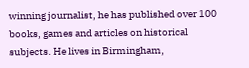winning journalist, he has published over 100 books, games and articles on historical subjects. He lives in Birmingham,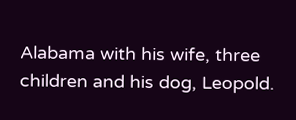Alabama with his wife, three children and his dog, Leopold.